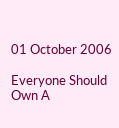01 October 2006

Everyone Should Own A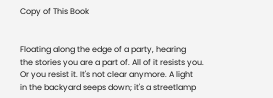Copy of This Book


Floating along the edge of a party, hearing
the stories you are a part of. All of it resists you.
Or you resist it. It's not clear anymore. A light
in the backyard seeps down; it's a streetlamp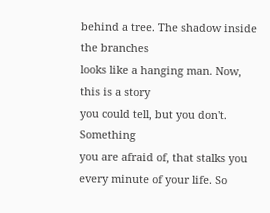behind a tree. The shadow inside the branches
looks like a hanging man. Now, this is a story
you could tell, but you don't. Something
you are afraid of, that stalks you
every minute of your life. So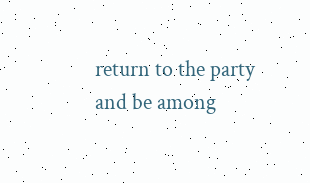return to the party and be among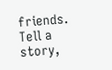friends.
Tell a story,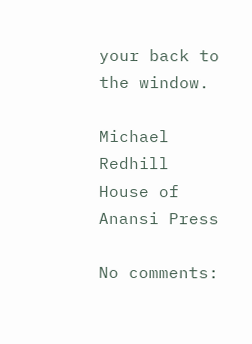your back to the window.

Michael Redhill
House of Anansi Press

No comments: